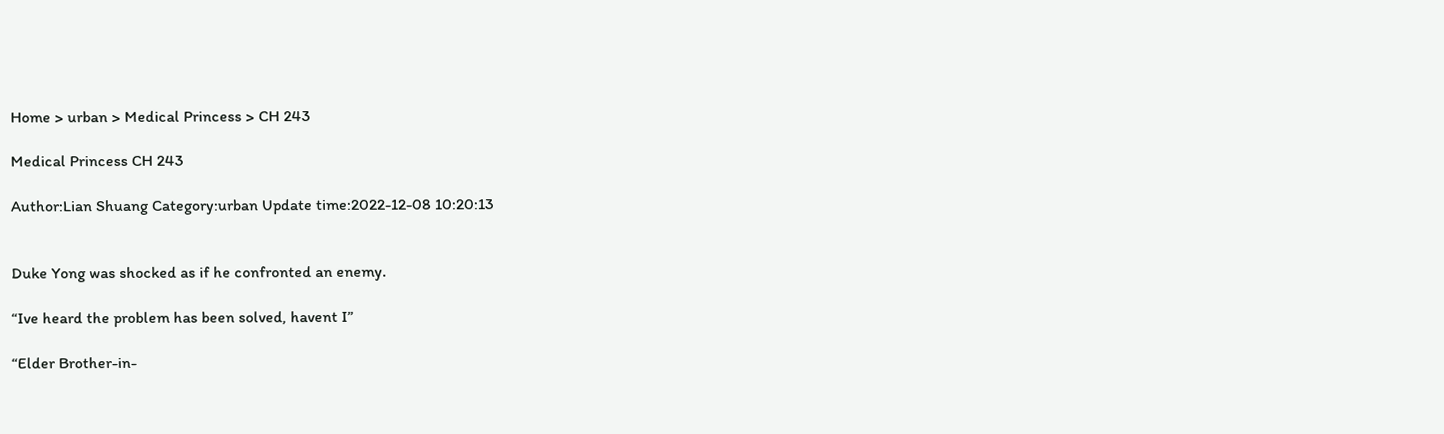Home > urban > Medical Princess > CH 243

Medical Princess CH 243

Author:Lian Shuang Category:urban Update time:2022-12-08 10:20:13


Duke Yong was shocked as if he confronted an enemy.

“Ive heard the problem has been solved, havent I”

“Elder Brother-in-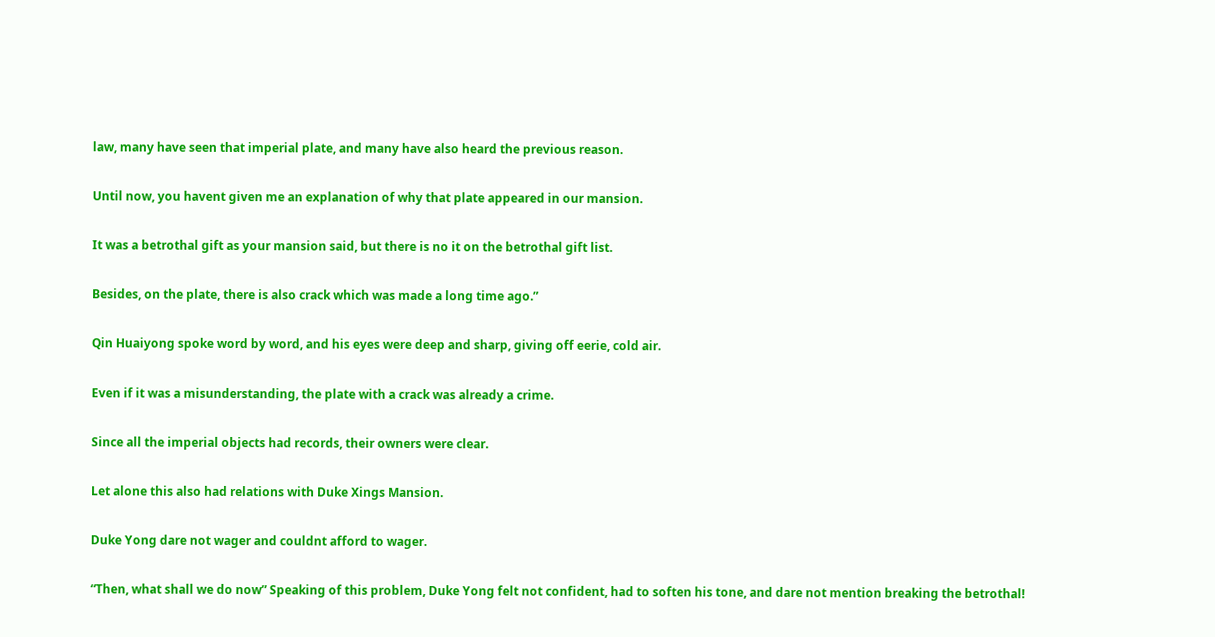law, many have seen that imperial plate, and many have also heard the previous reason.

Until now, you havent given me an explanation of why that plate appeared in our mansion.

It was a betrothal gift as your mansion said, but there is no it on the betrothal gift list.

Besides, on the plate, there is also crack which was made a long time ago.”

Qin Huaiyong spoke word by word, and his eyes were deep and sharp, giving off eerie, cold air.

Even if it was a misunderstanding, the plate with a crack was already a crime.

Since all the imperial objects had records, their owners were clear.

Let alone this also had relations with Duke Xings Mansion.

Duke Yong dare not wager and couldnt afford to wager.

“Then, what shall we do now” Speaking of this problem, Duke Yong felt not confident, had to soften his tone, and dare not mention breaking the betrothal!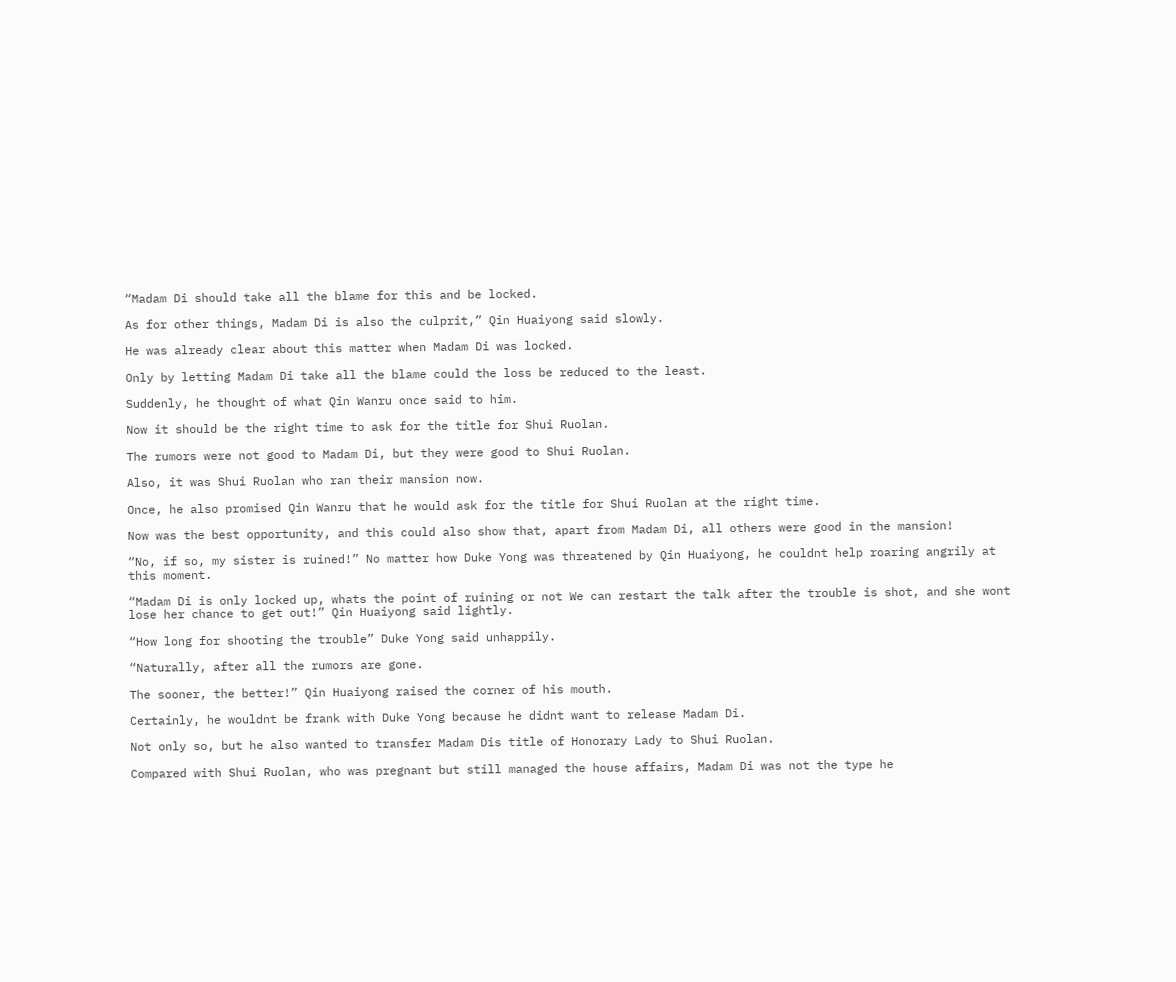“Madam Di should take all the blame for this and be locked.

As for other things, Madam Di is also the culprit,” Qin Huaiyong said slowly.

He was already clear about this matter when Madam Di was locked.

Only by letting Madam Di take all the blame could the loss be reduced to the least.

Suddenly, he thought of what Qin Wanru once said to him.

Now it should be the right time to ask for the title for Shui Ruolan.

The rumors were not good to Madam Di, but they were good to Shui Ruolan.

Also, it was Shui Ruolan who ran their mansion now.

Once, he also promised Qin Wanru that he would ask for the title for Shui Ruolan at the right time.

Now was the best opportunity, and this could also show that, apart from Madam Di, all others were good in the mansion!

“No, if so, my sister is ruined!” No matter how Duke Yong was threatened by Qin Huaiyong, he couldnt help roaring angrily at this moment.

“Madam Di is only locked up, whats the point of ruining or not We can restart the talk after the trouble is shot, and she wont lose her chance to get out!” Qin Huaiyong said lightly.

“How long for shooting the trouble” Duke Yong said unhappily.

“Naturally, after all the rumors are gone.

The sooner, the better!” Qin Huaiyong raised the corner of his mouth.

Certainly, he wouldnt be frank with Duke Yong because he didnt want to release Madam Di.

Not only so, but he also wanted to transfer Madam Dis title of Honorary Lady to Shui Ruolan.

Compared with Shui Ruolan, who was pregnant but still managed the house affairs, Madam Di was not the type he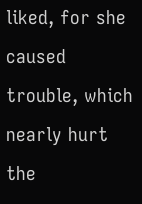liked, for she caused trouble, which nearly hurt the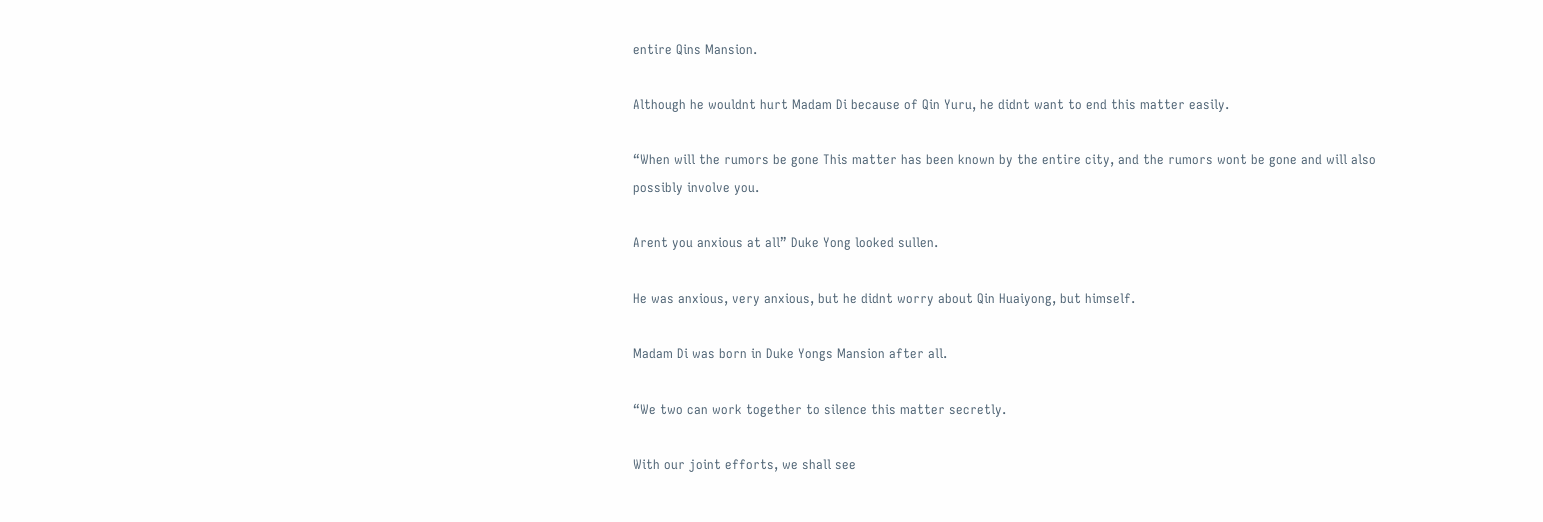entire Qins Mansion.

Although he wouldnt hurt Madam Di because of Qin Yuru, he didnt want to end this matter easily.

“When will the rumors be gone This matter has been known by the entire city, and the rumors wont be gone and will also possibly involve you.

Arent you anxious at all” Duke Yong looked sullen.

He was anxious, very anxious, but he didnt worry about Qin Huaiyong, but himself.

Madam Di was born in Duke Yongs Mansion after all.

“We two can work together to silence this matter secretly.

With our joint efforts, we shall see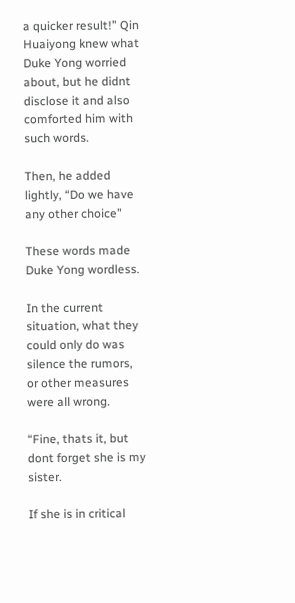a quicker result!” Qin Huaiyong knew what Duke Yong worried about, but he didnt disclose it and also comforted him with such words.

Then, he added lightly, “Do we have any other choice”

These words made Duke Yong wordless.

In the current situation, what they could only do was silence the rumors, or other measures were all wrong.

“Fine, thats it, but dont forget she is my sister.

If she is in critical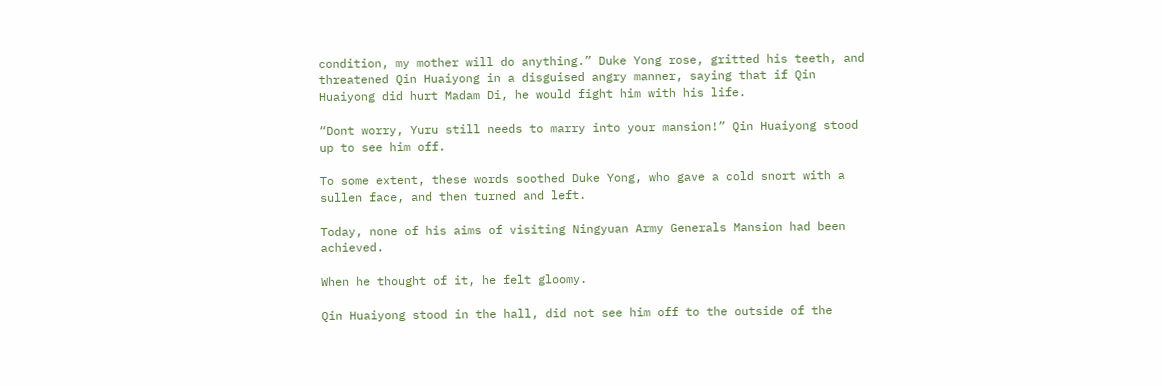condition, my mother will do anything.” Duke Yong rose, gritted his teeth, and threatened Qin Huaiyong in a disguised angry manner, saying that if Qin Huaiyong did hurt Madam Di, he would fight him with his life.

“Dont worry, Yuru still needs to marry into your mansion!” Qin Huaiyong stood up to see him off.

To some extent, these words soothed Duke Yong, who gave a cold snort with a sullen face, and then turned and left.

Today, none of his aims of visiting Ningyuan Army Generals Mansion had been achieved.

When he thought of it, he felt gloomy.

Qin Huaiyong stood in the hall, did not see him off to the outside of the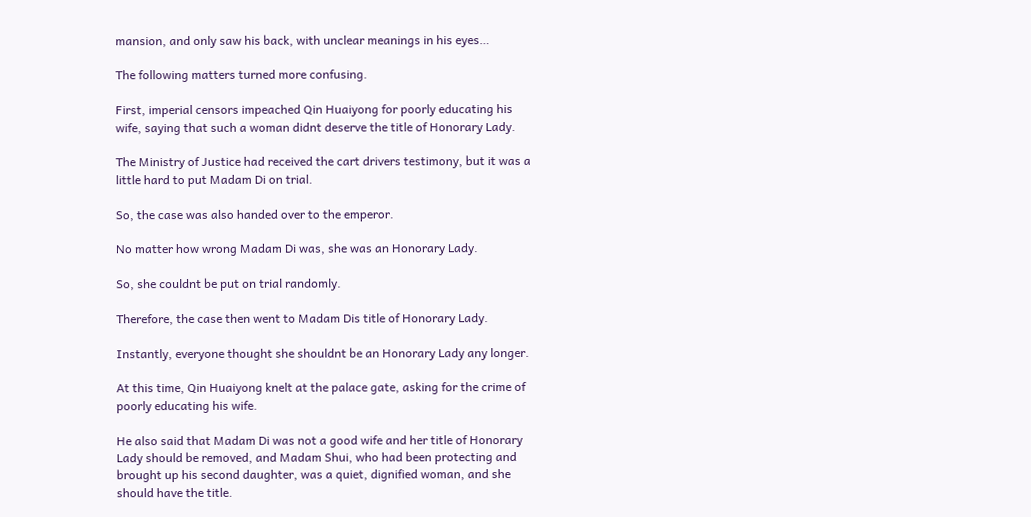mansion, and only saw his back, with unclear meanings in his eyes…

The following matters turned more confusing.

First, imperial censors impeached Qin Huaiyong for poorly educating his wife, saying that such a woman didnt deserve the title of Honorary Lady.

The Ministry of Justice had received the cart drivers testimony, but it was a little hard to put Madam Di on trial.

So, the case was also handed over to the emperor.

No matter how wrong Madam Di was, she was an Honorary Lady.

So, she couldnt be put on trial randomly.

Therefore, the case then went to Madam Dis title of Honorary Lady.

Instantly, everyone thought she shouldnt be an Honorary Lady any longer.

At this time, Qin Huaiyong knelt at the palace gate, asking for the crime of poorly educating his wife.

He also said that Madam Di was not a good wife and her title of Honorary Lady should be removed, and Madam Shui, who had been protecting and brought up his second daughter, was a quiet, dignified woman, and she should have the title.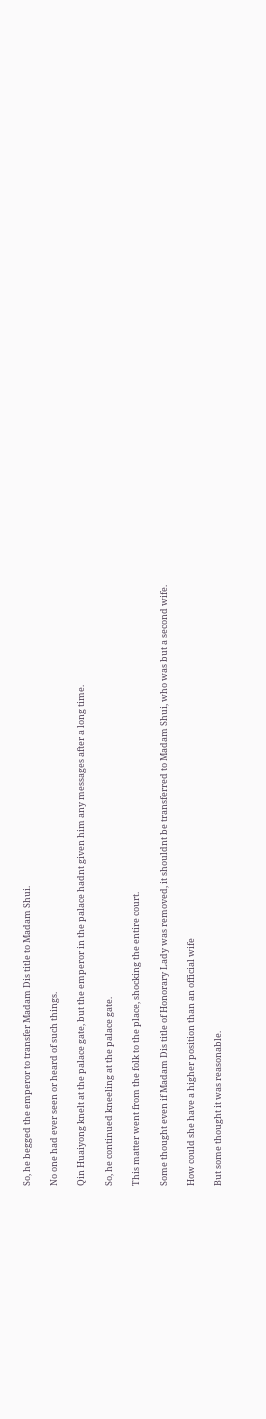So, he begged the emperor to transfer Madam Dis title to Madam Shui.

No one had ever seen or heard of such things.

Qin Huaiyong knelt at the palace gate, but the emperor in the palace hadnt given him any messages after a long time.

So, he continued kneeling at the palace gate.

This matter went from the folk to the place, shocking the entire court.

Some thought even if Madam Dis title of Honorary Lady was removed, it shouldnt be transferred to Madam Shui, who was but a second wife.

How could she have a higher position than an official wife

But some thought it was reasonable.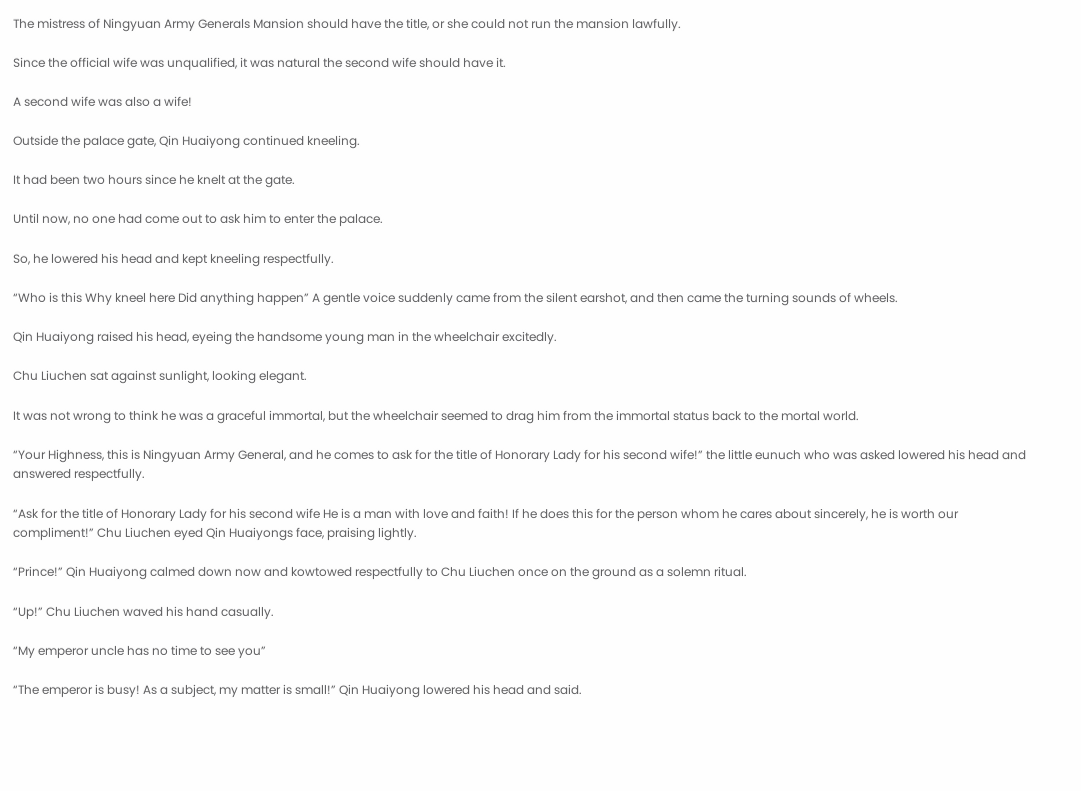The mistress of Ningyuan Army Generals Mansion should have the title, or she could not run the mansion lawfully.

Since the official wife was unqualified, it was natural the second wife should have it.

A second wife was also a wife!

Outside the palace gate, Qin Huaiyong continued kneeling.

It had been two hours since he knelt at the gate.

Until now, no one had come out to ask him to enter the palace.

So, he lowered his head and kept kneeling respectfully.

“Who is this Why kneel here Did anything happen” A gentle voice suddenly came from the silent earshot, and then came the turning sounds of wheels.

Qin Huaiyong raised his head, eyeing the handsome young man in the wheelchair excitedly.

Chu Liuchen sat against sunlight, looking elegant.

It was not wrong to think he was a graceful immortal, but the wheelchair seemed to drag him from the immortal status back to the mortal world.

“Your Highness, this is Ningyuan Army General, and he comes to ask for the title of Honorary Lady for his second wife!” the little eunuch who was asked lowered his head and answered respectfully.

“Ask for the title of Honorary Lady for his second wife He is a man with love and faith! If he does this for the person whom he cares about sincerely, he is worth our compliment!” Chu Liuchen eyed Qin Huaiyongs face, praising lightly.

“Prince!” Qin Huaiyong calmed down now and kowtowed respectfully to Chu Liuchen once on the ground as a solemn ritual.

“Up!” Chu Liuchen waved his hand casually.

“My emperor uncle has no time to see you”

“The emperor is busy! As a subject, my matter is small!” Qin Huaiyong lowered his head and said.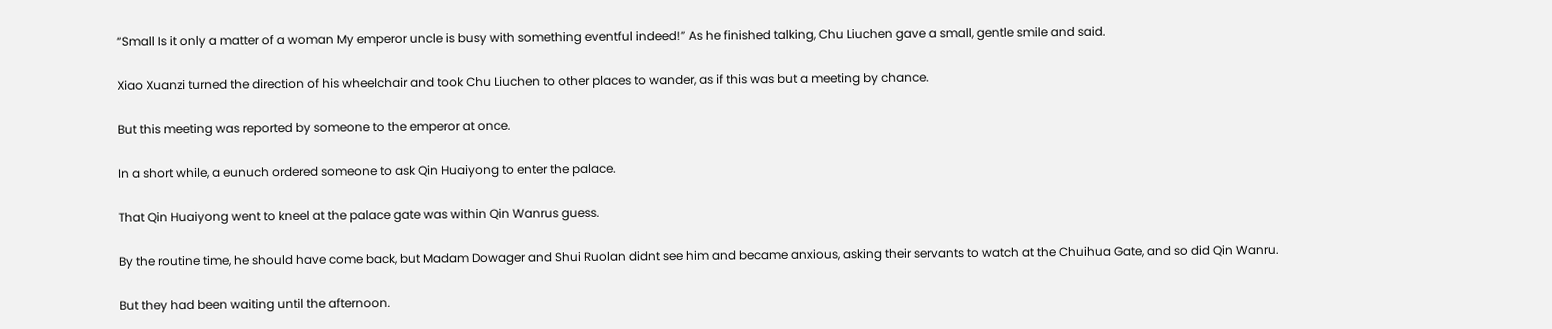“Small Is it only a matter of a woman My emperor uncle is busy with something eventful indeed!” As he finished talking, Chu Liuchen gave a small, gentle smile and said.

Xiao Xuanzi turned the direction of his wheelchair and took Chu Liuchen to other places to wander, as if this was but a meeting by chance.

But this meeting was reported by someone to the emperor at once.

In a short while, a eunuch ordered someone to ask Qin Huaiyong to enter the palace.

That Qin Huaiyong went to kneel at the palace gate was within Qin Wanrus guess.

By the routine time, he should have come back, but Madam Dowager and Shui Ruolan didnt see him and became anxious, asking their servants to watch at the Chuihua Gate, and so did Qin Wanru.

But they had been waiting until the afternoon.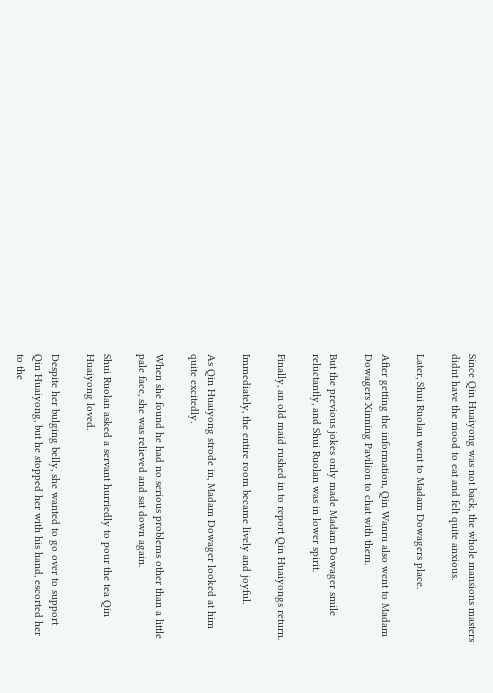Since Qin Huaiyong was not back, the whole mansions masters didnt have the mood to eat and felt quite anxious.

Later, Shui Ruolan went to Madam Dowagers place.

After getting the information, Qin Wanru also went to Madam Dowagers Xinning Pavilion to chat with them.

But the previous jokes only made Madam Dowager smile reluctantly, and Shui Ruolan was in lower spirit.

Finally, an old maid rushed in to report Qin Huaiyongs return.

Immediately, the entire room became lively and joyful.

As Qin Huaiyong strode in, Madam Dowager looked at him quite excitedly.

When she found he had no serious problems other than a little pale face, she was relieved and sat down again.

Shui Ruolan asked a servant hurriedly to pour the tea Qin Huaiyong loved.

Despite her bulging belly, she wanted to go over to support Qin Huaiyong, but he stopped her with his hand, escorted her to the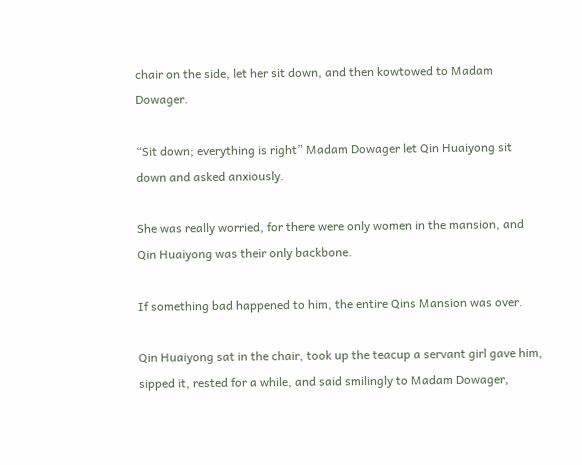chair on the side, let her sit down, and then kowtowed to Madam Dowager.

“Sit down; everything is right” Madam Dowager let Qin Huaiyong sit down and asked anxiously.

She was really worried, for there were only women in the mansion, and Qin Huaiyong was their only backbone.

If something bad happened to him, the entire Qins Mansion was over.

Qin Huaiyong sat in the chair, took up the teacup a servant girl gave him, sipped it, rested for a while, and said smilingly to Madam Dowager,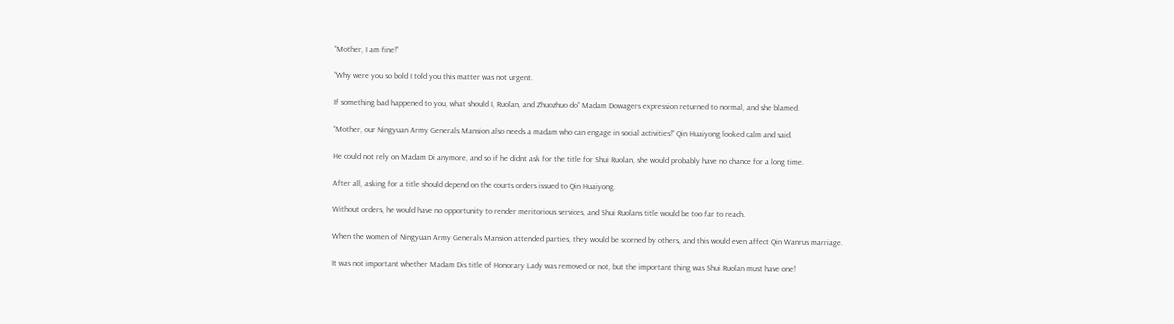“Mother, I am fine!”

“Why were you so bold I told you this matter was not urgent.

If something bad happened to you, what should I, Ruolan, and Zhuozhuo do” Madam Dowagers expression returned to normal, and she blamed.

“Mother, our Ningyuan Army Generals Mansion also needs a madam who can engage in social activities!” Qin Huaiyong looked calm and said.

He could not rely on Madam Di anymore, and so if he didnt ask for the title for Shui Ruolan, she would probably have no chance for a long time.

After all, asking for a title should depend on the courts orders issued to Qin Huaiyong.

Without orders, he would have no opportunity to render meritorious services, and Shui Ruolans title would be too far to reach.

When the women of Ningyuan Army Generals Mansion attended parties, they would be scorned by others, and this would even affect Qin Wanrus marriage.

It was not important whether Madam Dis title of Honorary Lady was removed or not, but the important thing was Shui Ruolan must have one!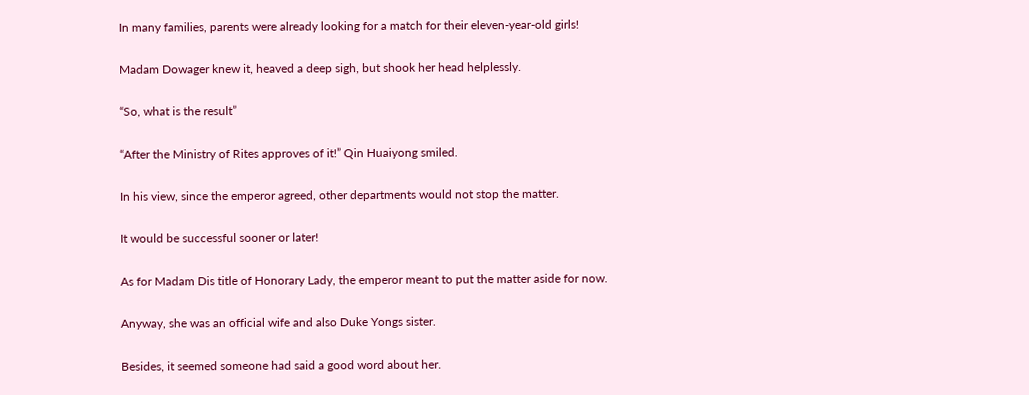In many families, parents were already looking for a match for their eleven-year-old girls!

Madam Dowager knew it, heaved a deep sigh, but shook her head helplessly.

“So, what is the result”

“After the Ministry of Rites approves of it!” Qin Huaiyong smiled.

In his view, since the emperor agreed, other departments would not stop the matter.

It would be successful sooner or later!

As for Madam Dis title of Honorary Lady, the emperor meant to put the matter aside for now.

Anyway, she was an official wife and also Duke Yongs sister.

Besides, it seemed someone had said a good word about her.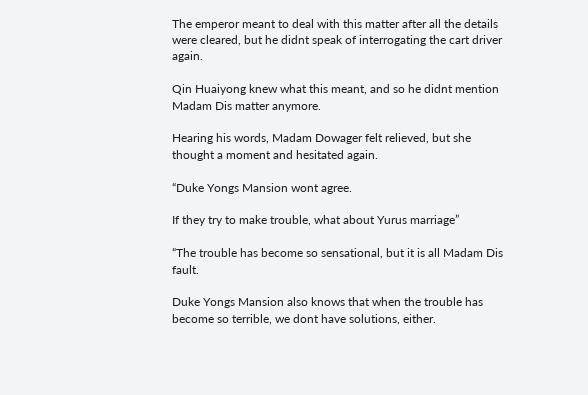The emperor meant to deal with this matter after all the details were cleared, but he didnt speak of interrogating the cart driver again.

Qin Huaiyong knew what this meant, and so he didnt mention Madam Dis matter anymore.

Hearing his words, Madam Dowager felt relieved, but she thought a moment and hesitated again.

“Duke Yongs Mansion wont agree.

If they try to make trouble, what about Yurus marriage”

“The trouble has become so sensational, but it is all Madam Dis fault.

Duke Yongs Mansion also knows that when the trouble has become so terrible, we dont have solutions, either.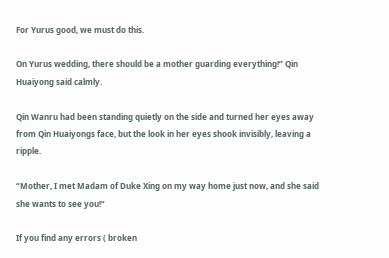For Yurus good, we must do this.

On Yurus wedding, there should be a mother guarding everything!” Qin Huaiyong said calmly.

Qin Wanru had been standing quietly on the side and turned her eyes away from Qin Huaiyongs face, but the look in her eyes shook invisibly, leaving a ripple.

“Mother, I met Madam of Duke Xing on my way home just now, and she said she wants to see you!”

If you find any errors ( broken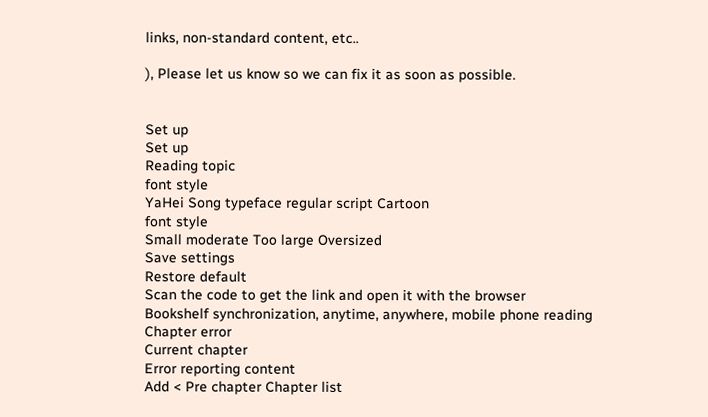links, non-standard content, etc..

), Please let us know so we can fix it as soon as possible.


Set up
Set up
Reading topic
font style
YaHei Song typeface regular script Cartoon
font style
Small moderate Too large Oversized
Save settings
Restore default
Scan the code to get the link and open it with the browser
Bookshelf synchronization, anytime, anywhere, mobile phone reading
Chapter error
Current chapter
Error reporting content
Add < Pre chapter Chapter list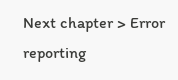Next chapter > Error reporting